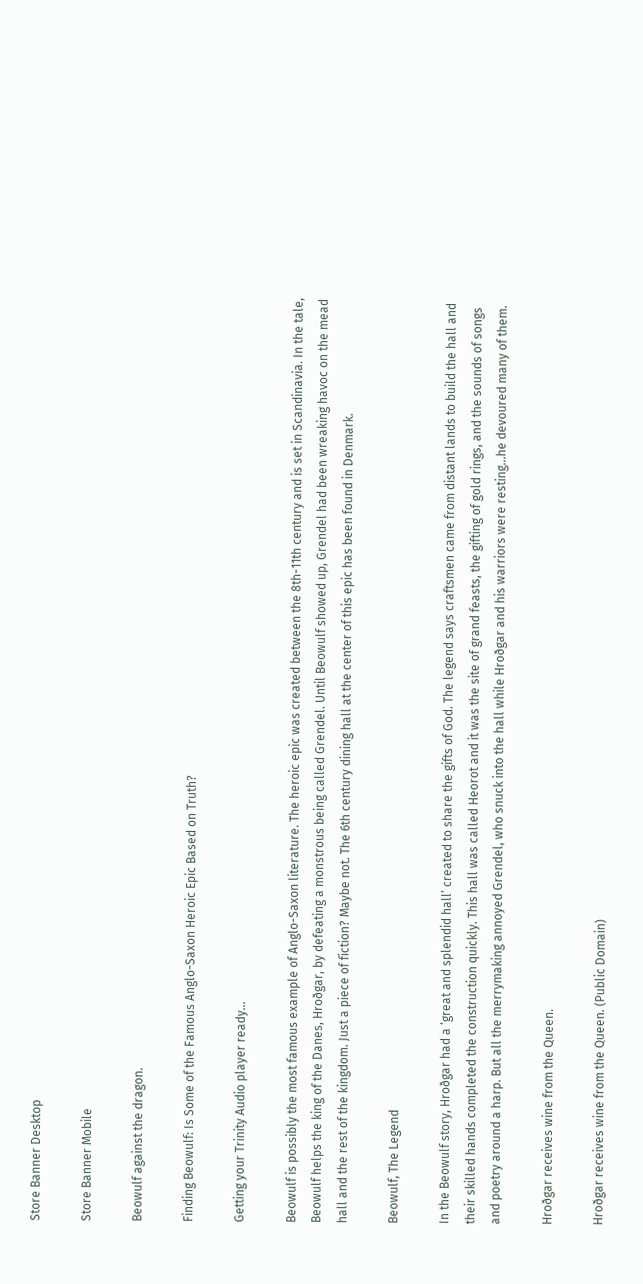Store Banner Desktop

Store Banner Mobile

Beowulf against the dragon.

Finding Beowulf: Is Some of the Famous Anglo-Saxon Heroic Epic Based on Truth?

Getting your Trinity Audio player ready...

Beowulf is possibly the most famous example of Anglo-Saxon literature. The heroic epic was created between the 8th-11th century and is set in Scandinavia. In the tale, Beowulf helps the king of the Danes, Hroðgar, by defeating a monstrous being called Grendel. Until Beowulf showed up, Grendel had been wreaking havoc on the mead hall and the rest of the kingdom. Just a piece of fiction? Maybe not. The 6th century dining hall at the center of this epic has been found in Denmark.

Beowulf, The Legend

In the Beowulf story, Hroðgar had a ‘great and splendid hall’ created to share the gifts of God. The legend says craftsmen came from distant lands to build the hall and their skilled hands completed the construction quickly. This hall was called Heorot and it was the site of grand feasts, the gifting of gold rings, and the sounds of songs and poetry around a harp. But all the merrymaking annoyed Grendel, who snuck into the hall while Hroðgar and his warriors were resting…he devoured many of them.

Hroðgar receives wine from the Queen.

Hroðgar receives wine from the Queen. (Public Domain)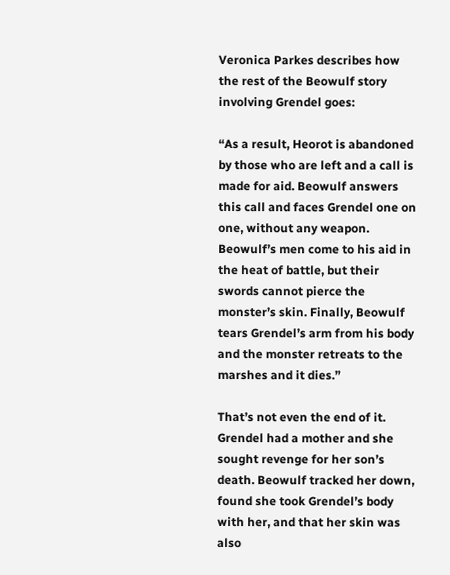Veronica Parkes describes how the rest of the Beowulf story involving Grendel goes:

“As a result, Heorot is abandoned by those who are left and a call is made for aid. Beowulf answers this call and faces Grendel one on one, without any weapon. Beowulf’s men come to his aid in the heat of battle, but their swords cannot pierce the monster’s skin. Finally, Beowulf tears Grendel’s arm from his body and the monster retreats to the marshes and it dies.”

That’s not even the end of it. Grendel had a mother and she sought revenge for her son’s death. Beowulf tracked her down, found she took Grendel’s body with her, and that her skin was also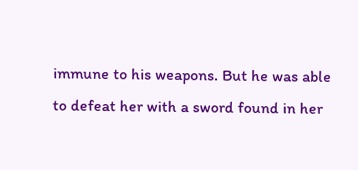immune to his weapons. But he was able to defeat her with a sword found in her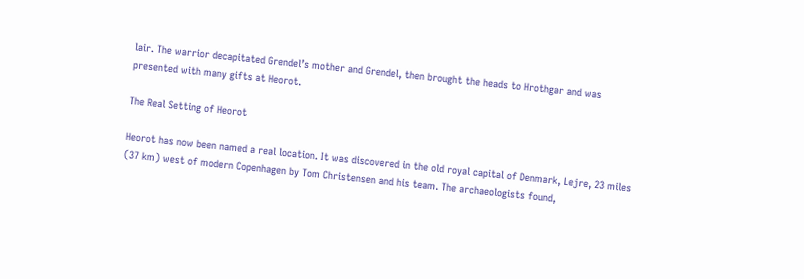lair. The warrior decapitated Grendel’s mother and Grendel, then brought the heads to Hrothgar and was presented with many gifts at Heorot.

The Real Setting of Heorot

Heorot has now been named a real location. It was discovered in the old royal capital of Denmark, Lejre, 23 miles (37 km) west of modern Copenhagen by Tom Christensen and his team. The archaeologists found,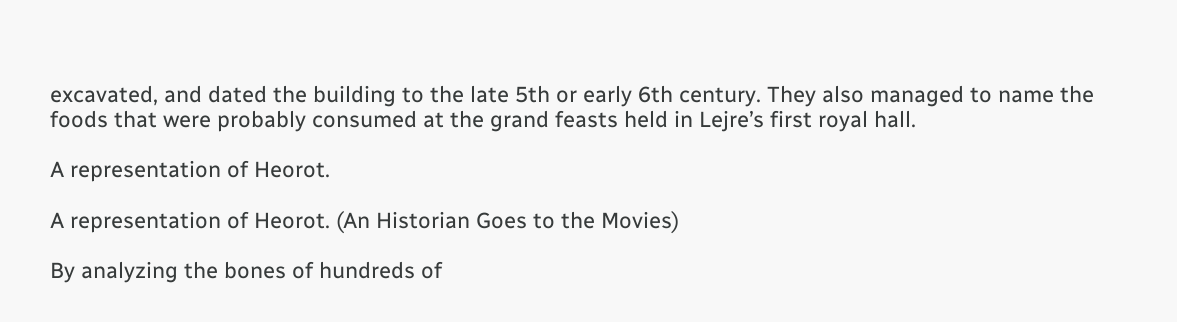excavated, and dated the building to the late 5th or early 6th century. They also managed to name the foods that were probably consumed at the grand feasts held in Lejre’s first royal hall.

A representation of Heorot.

A representation of Heorot. (An Historian Goes to the Movies)

By analyzing the bones of hundreds of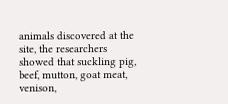animals discovered at the site, the researchers showed that suckling pig, beef, mutton, goat meat, venison,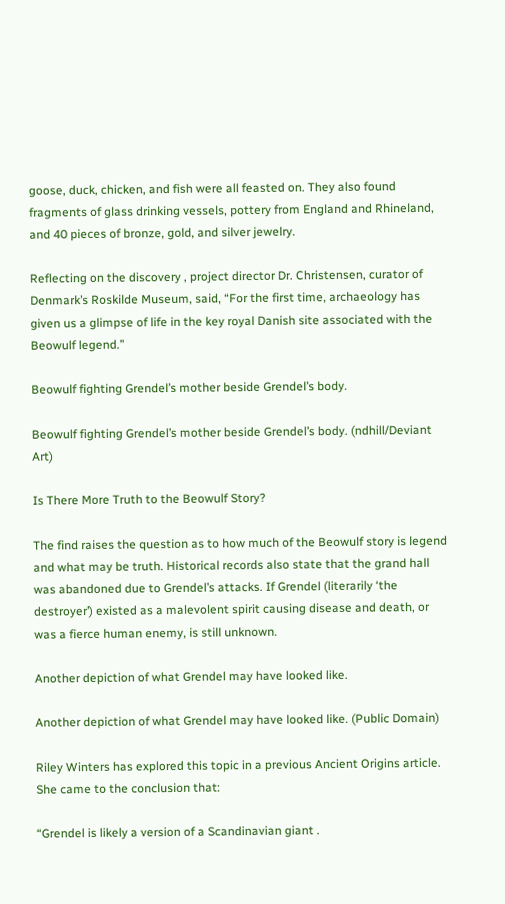goose, duck, chicken, and fish were all feasted on. They also found fragments of glass drinking vessels, pottery from England and Rhineland, and 40 pieces of bronze, gold, and silver jewelry.

Reflecting on the discovery , project director Dr. Christensen, curator of Denmark’s Roskilde Museum, said, “For the first time, archaeology has given us a glimpse of life in the key royal Danish site associated with the Beowulf legend.”

Beowulf fighting Grendel’s mother beside Grendel’s body.

Beowulf fighting Grendel’s mother beside Grendel’s body. (ndhill/Deviant Art)

Is There More Truth to the Beowulf Story?

The find raises the question as to how much of the Beowulf story is legend and what may be truth. Historical records also state that the grand hall was abandoned due to Grendel’s attacks. If Grendel (literarily ‘the destroyer’) existed as a malevolent spirit causing disease and death, or was a fierce human enemy, is still unknown.

Another depiction of what Grendel may have looked like.

Another depiction of what Grendel may have looked like. (Public Domain)

Riley Winters has explored this topic in a previous Ancient Origins article. She came to the conclusion that:

“Grendel is likely a version of a Scandinavian giant .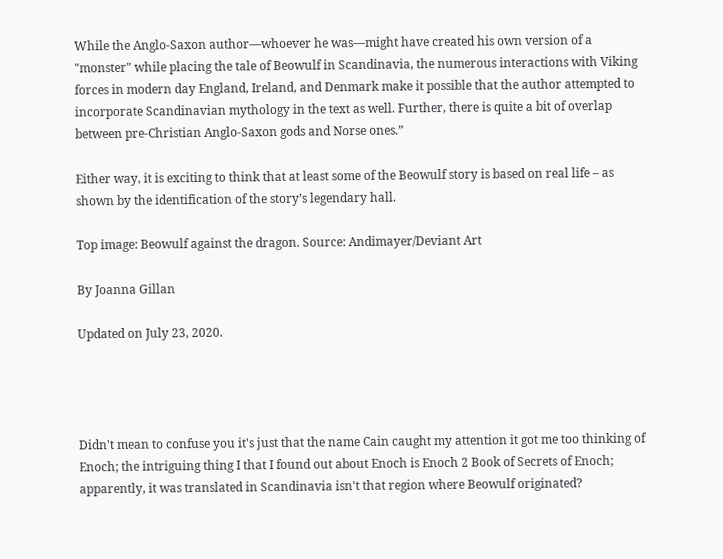While the Anglo-Saxon author—whoever he was—might have created his own version of a "monster" while placing the tale of Beowulf in Scandinavia, the numerous interactions with Viking forces in modern day England, Ireland, and Denmark make it possible that the author attempted to incorporate Scandinavian mythology in the text as well. Further, there is quite a bit of overlap between pre-Christian Anglo-Saxon gods and Norse ones.”

Either way, it is exciting to think that at least some of the Beowulf story is based on real life – as shown by the identification of the story’s legendary hall.

Top image: Beowulf against the dragon. Source: Andimayer/Deviant Art

By Joanna Gillan

Updated on July 23, 2020.




Didn't mean to confuse you it's just that the name Cain caught my attention it got me too thinking of Enoch; the intriguing thing I that I found out about Enoch is Enoch 2 Book of Secrets of Enoch; apparently, it was translated in Scandinavia isn't that region where Beowulf originated?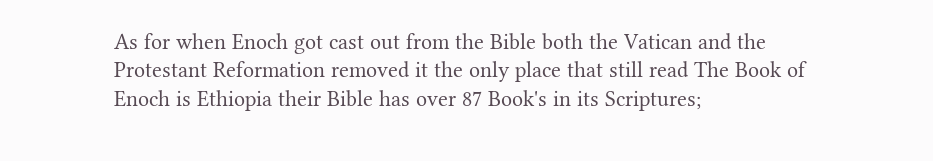As for when Enoch got cast out from the Bible both the Vatican and the Protestant Reformation removed it the only place that still read The Book of Enoch is Ethiopia their Bible has over 87 Book's in its Scriptures;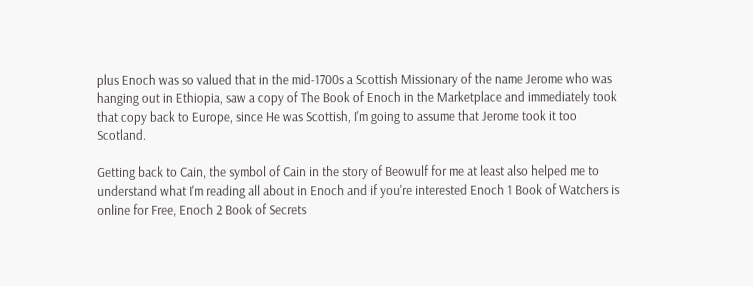plus Enoch was so valued that in the mid-1700s a Scottish Missionary of the name Jerome who was hanging out in Ethiopia, saw a copy of The Book of Enoch in the Marketplace and immediately took that copy back to Europe, since He was Scottish, I'm going to assume that Jerome took it too Scotland.

Getting back to Cain, the symbol of Cain in the story of Beowulf for me at least also helped me to understand what I'm reading all about in Enoch and if you're interested Enoch 1 Book of Watchers is online for Free, Enoch 2 Book of Secrets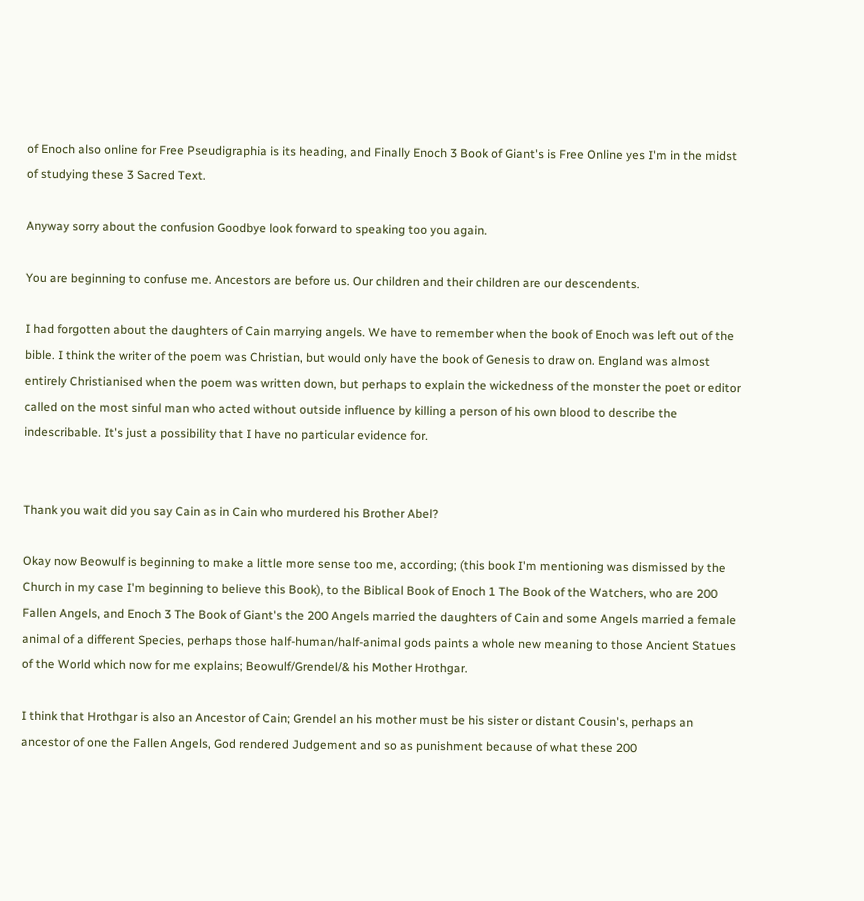of Enoch also online for Free Pseudigraphia is its heading, and Finally Enoch 3 Book of Giant's is Free Online yes I'm in the midst of studying these 3 Sacred Text.

Anyway sorry about the confusion Goodbye look forward to speaking too you again.

You are beginning to confuse me. Ancestors are before us. Our children and their children are our descendents.

I had forgotten about the daughters of Cain marrying angels. We have to remember when the book of Enoch was left out of the bible. I think the writer of the poem was Christian, but would only have the book of Genesis to draw on. England was almost entirely Christianised when the poem was written down, but perhaps to explain the wickedness of the monster the poet or editor called on the most sinful man who acted without outside influence by killing a person of his own blood to describe the indescribable. It's just a possibility that I have no particular evidence for.


Thank you wait did you say Cain as in Cain who murdered his Brother Abel?

Okay now Beowulf is beginning to make a little more sense too me, according; (this book I'm mentioning was dismissed by the Church in my case I'm beginning to believe this Book), to the Biblical Book of Enoch 1 The Book of the Watchers, who are 200 Fallen Angels, and Enoch 3 The Book of Giant's the 200 Angels married the daughters of Cain and some Angels married a female animal of a different Species, perhaps those half-human/half-animal gods paints a whole new meaning to those Ancient Statues of the World which now for me explains; Beowulf/Grendel/& his Mother Hrothgar.

I think that Hrothgar is also an Ancestor of Cain; Grendel an his mother must be his sister or distant Cousin's, perhaps an ancestor of one the Fallen Angels, God rendered Judgement and so as punishment because of what these 200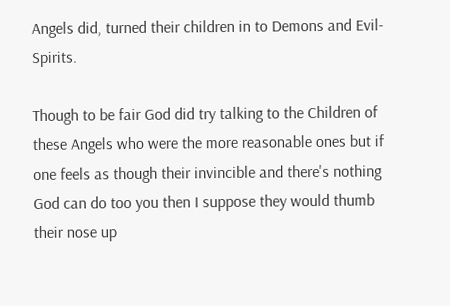Angels did, turned their children in to Demons and Evil-Spirits.

Though to be fair God did try talking to the Children of these Angels who were the more reasonable ones but if one feels as though their invincible and there's nothing God can do too you then I suppose they would thumb their nose up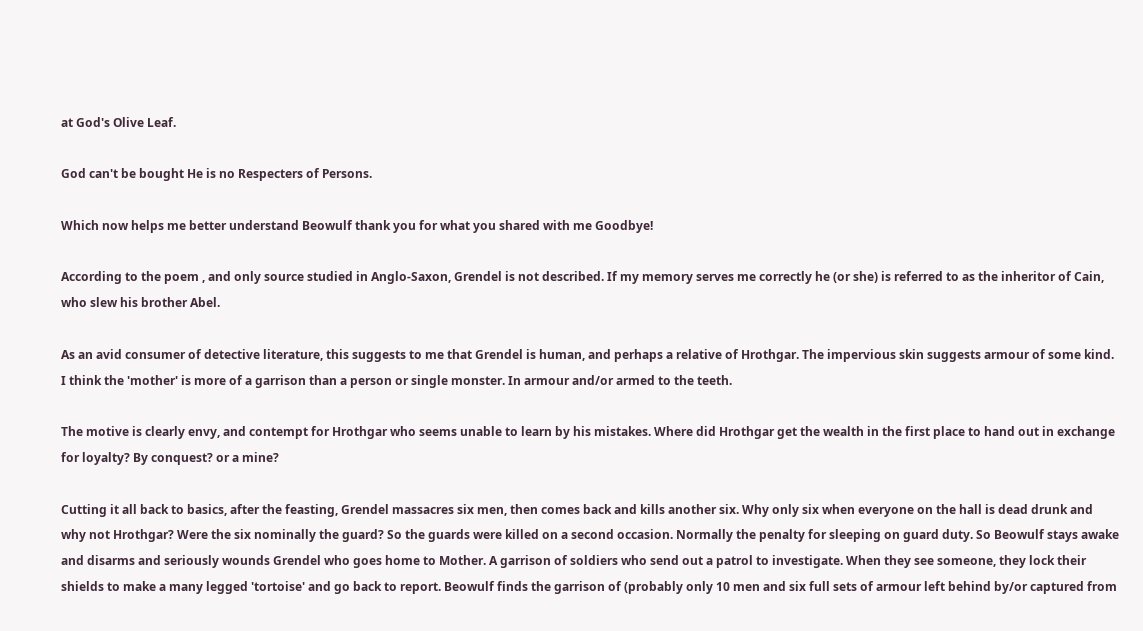at God's Olive Leaf.

God can't be bought He is no Respecters of Persons.

Which now helps me better understand Beowulf thank you for what you shared with me Goodbye!

According to the poem , and only source studied in Anglo-Saxon, Grendel is not described. If my memory serves me correctly he (or she) is referred to as the inheritor of Cain, who slew his brother Abel.

As an avid consumer of detective literature, this suggests to me that Grendel is human, and perhaps a relative of Hrothgar. The impervious skin suggests armour of some kind. I think the 'mother' is more of a garrison than a person or single monster. In armour and/or armed to the teeth.

The motive is clearly envy, and contempt for Hrothgar who seems unable to learn by his mistakes. Where did Hrothgar get the wealth in the first place to hand out in exchange for loyalty? By conquest? or a mine?

Cutting it all back to basics, after the feasting, Grendel massacres six men, then comes back and kills another six. Why only six when everyone on the hall is dead drunk and why not Hrothgar? Were the six nominally the guard? So the guards were killed on a second occasion. Normally the penalty for sleeping on guard duty. So Beowulf stays awake and disarms and seriously wounds Grendel who goes home to Mother. A garrison of soldiers who send out a patrol to investigate. When they see someone, they lock their shields to make a many legged 'tortoise' and go back to report. Beowulf finds the garrison of (probably only 10 men and six full sets of armour left behind by/or captured from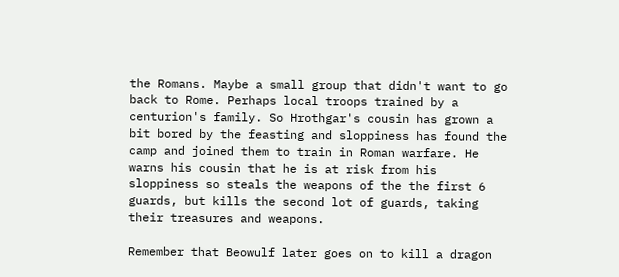the Romans. Maybe a small group that didn't want to go back to Rome. Perhaps local troops trained by a centurion's family. So Hrothgar's cousin has grown a bit bored by the feasting and sloppiness has found the camp and joined them to train in Roman warfare. He warns his cousin that he is at risk from his sloppiness so steals the weapons of the the first 6 guards, but kills the second lot of guards, taking their treasures and weapons.

Remember that Beowulf later goes on to kill a dragon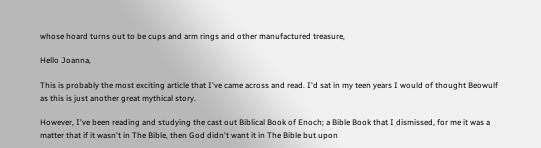whose hoard turns out to be cups and arm rings and other manufactured treasure,

Hello Joanna,

This is probably the most exciting article that I've came across and read. I'd sat in my teen years I would of thought Beowulf as this is just another great mythical story.

However, I've been reading and studying the cast out Biblical Book of Enoch; a Bible Book that I dismissed, for me it was a matter that if it wasn't in The Bible, then God didn't want it in The Bible but upon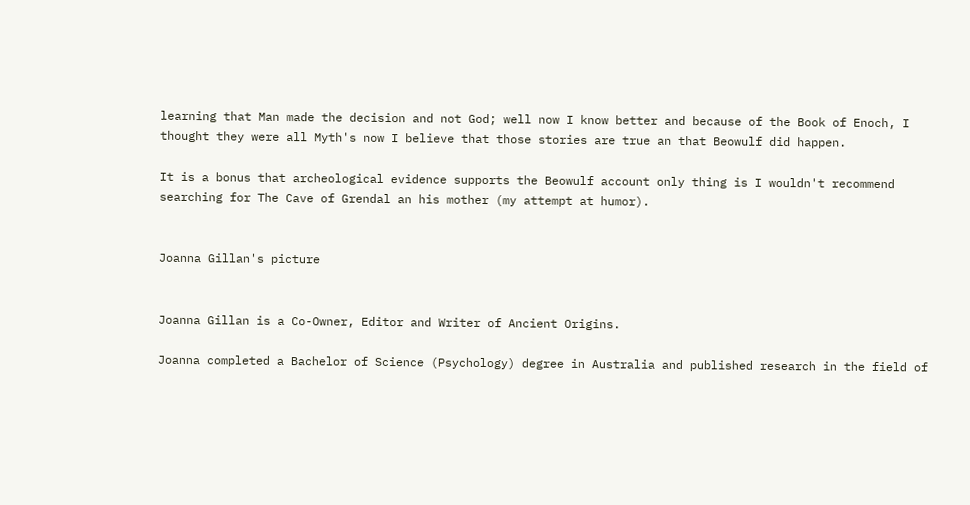learning that Man made the decision and not God; well now I know better and because of the Book of Enoch, I thought they were all Myth's now I believe that those stories are true an that Beowulf did happen.

It is a bonus that archeological evidence supports the Beowulf account only thing is I wouldn't recommend searching for The Cave of Grendal an his mother (my attempt at humor).


Joanna Gillan's picture


Joanna Gillan is a Co-Owner, Editor and Writer of Ancient Origins.

Joanna completed a Bachelor of Science (Psychology) degree in Australia and published research in the field of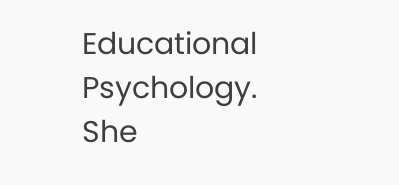Educational Psychology. She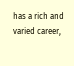has a rich and varied career,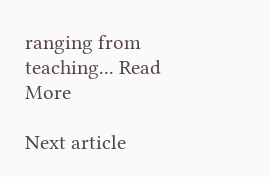ranging from teaching... Read More

Next article